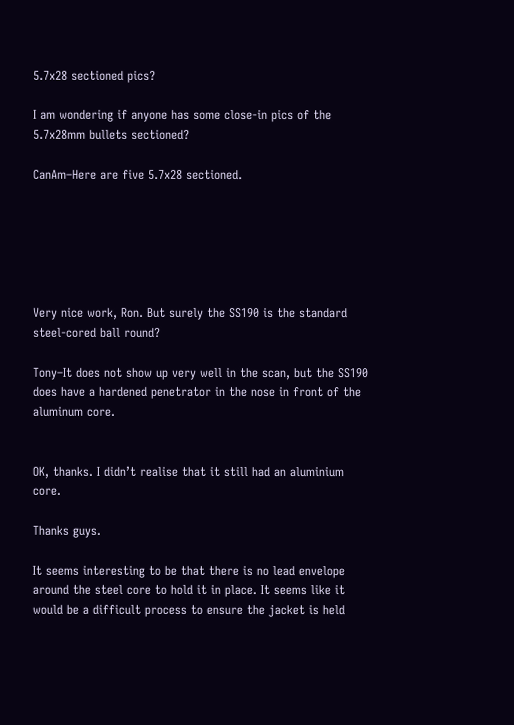5.7x28 sectioned pics?

I am wondering if anyone has some close-in pics of the 5.7x28mm bullets sectioned?

CanAm–Here are five 5.7x28 sectioned.






Very nice work, Ron. But surely the SS190 is the standard steel-cored ball round?

Tony–It does not show up very well in the scan, but the SS190 does have a hardened penetrator in the nose in front of the aluminum core.


OK, thanks. I didn’t realise that it still had an aluminium core.

Thanks guys.

It seems interesting to be that there is no lead envelope around the steel core to hold it in place. It seems like it would be a difficult process to ensure the jacket is held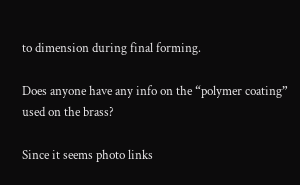to dimension during final forming.

Does anyone have any info on the “polymer coating” used on the brass?

Since it seems photo links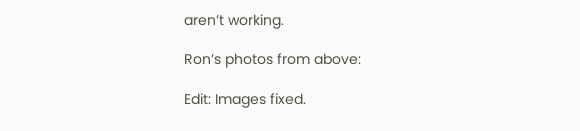aren’t working.

Ron’s photos from above:

Edit: Images fixed.